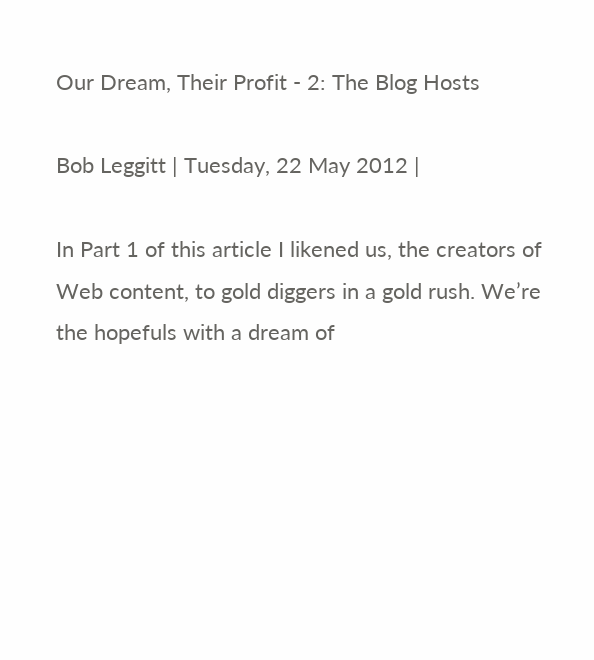Our Dream, Their Profit - 2: The Blog Hosts

Bob Leggitt | Tuesday, 22 May 2012 |

In Part 1 of this article I likened us, the creators of Web content, to gold diggers in a gold rush. We’re the hopefuls with a dream of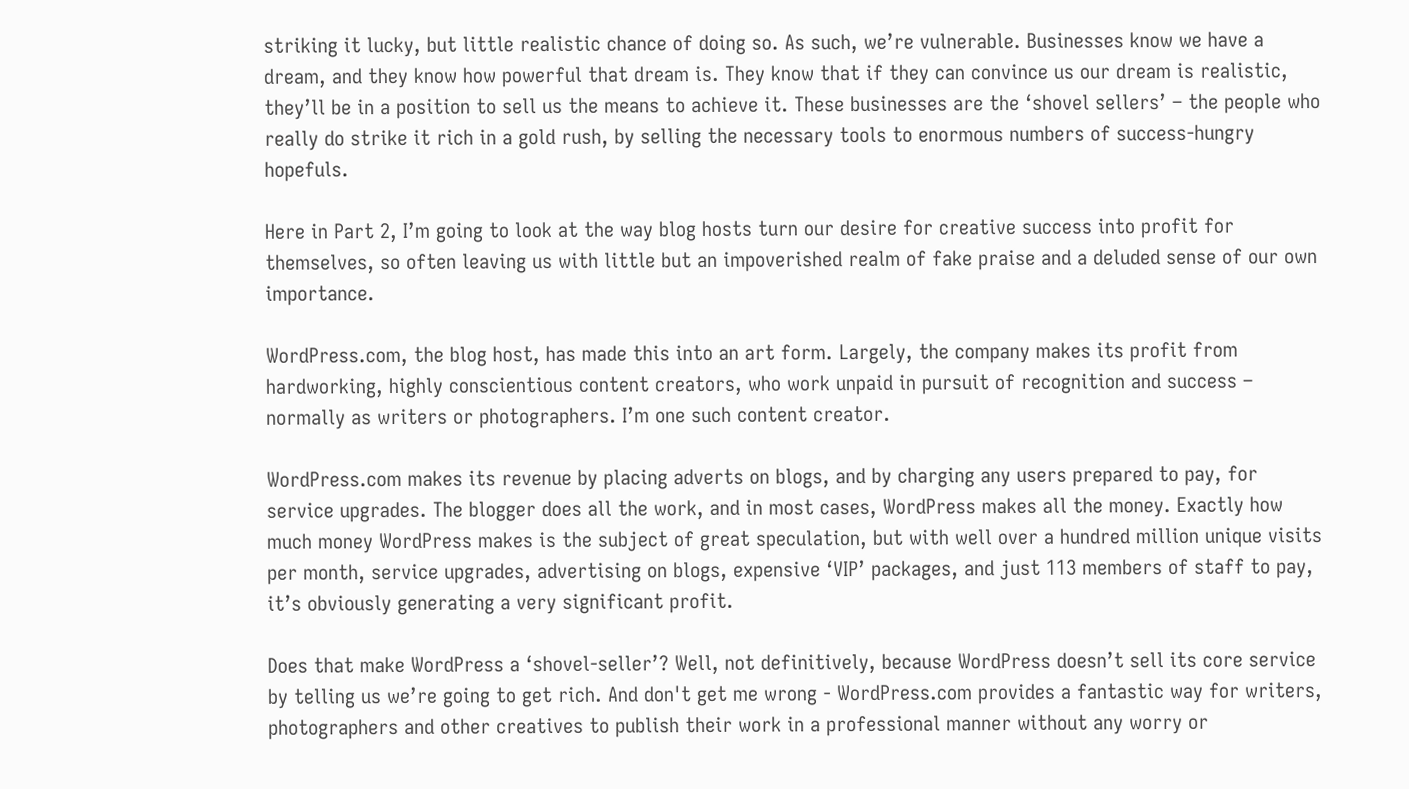striking it lucky, but little realistic chance of doing so. As such, we’re vulnerable. Businesses know we have a dream, and they know how powerful that dream is. They know that if they can convince us our dream is realistic, they’ll be in a position to sell us the means to achieve it. These businesses are the ‘shovel sellers’ – the people who really do strike it rich in a gold rush, by selling the necessary tools to enormous numbers of success-hungry hopefuls.

Here in Part 2, I’m going to look at the way blog hosts turn our desire for creative success into profit for themselves, so often leaving us with little but an impoverished realm of fake praise and a deluded sense of our own importance.

WordPress.com, the blog host, has made this into an art form. Largely, the company makes its profit from hardworking, highly conscientious content creators, who work unpaid in pursuit of recognition and success – normally as writers or photographers. I’m one such content creator.

WordPress.com makes its revenue by placing adverts on blogs, and by charging any users prepared to pay, for service upgrades. The blogger does all the work, and in most cases, WordPress makes all the money. Exactly how much money WordPress makes is the subject of great speculation, but with well over a hundred million unique visits per month, service upgrades, advertising on blogs, expensive ‘VIP’ packages, and just 113 members of staff to pay, it’s obviously generating a very significant profit.

Does that make WordPress a ‘shovel-seller’? Well, not definitively, because WordPress doesn’t sell its core service by telling us we’re going to get rich. And don't get me wrong - WordPress.com provides a fantastic way for writers, photographers and other creatives to publish their work in a professional manner without any worry or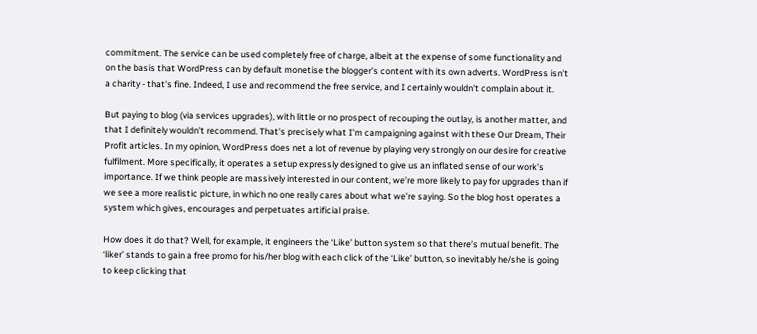commitment. The service can be used completely free of charge, albeit at the expense of some functionality and on the basis that WordPress can by default monetise the blogger's content with its own adverts. WordPress isn't a charity - that's fine. Indeed, I use and recommend the free service, and I certainly wouldn't complain about it.

But paying to blog (via services upgrades), with little or no prospect of recouping the outlay, is another matter, and that I definitely wouldn't recommend. That's precisely what I'm campaigning against with these Our Dream, Their Profit articles. In my opinion, WordPress does net a lot of revenue by playing very strongly on our desire for creative fulfilment. More specifically, it operates a setup expressly designed to give us an inflated sense of our work’s importance. If we think people are massively interested in our content, we’re more likely to pay for upgrades than if we see a more realistic picture, in which no one really cares about what we’re saying. So the blog host operates a system which gives, encourages and perpetuates artificial praise.

How does it do that? Well, for example, it engineers the ‘Like’ button system so that there’s mutual benefit. The ‘liker’ stands to gain a free promo for his/her blog with each click of the ‘Like’ button, so inevitably he/she is going to keep clicking that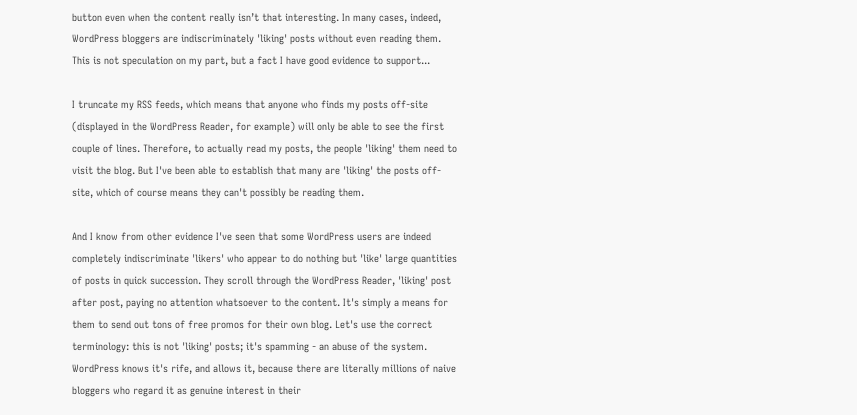button even when the content really isn’t that interesting. In many cases, indeed, WordPress bloggers are indiscriminately 'liking' posts without even reading them. This is not speculation on my part, but a fact I have good evidence to support...

I truncate my RSS feeds, which means that anyone who finds my posts off-site (displayed in the WordPress Reader, for example) will only be able to see the first couple of lines. Therefore, to actually read my posts, the people 'liking' them need to visit the blog. But I've been able to establish that many are 'liking' the posts off-site, which of course means they can't possibly be reading them.

And I know from other evidence I've seen that some WordPress users are indeed completely indiscriminate 'likers' who appear to do nothing but 'like' large quantities of posts in quick succession. They scroll through the WordPress Reader, 'liking' post after post, paying no attention whatsoever to the content. It's simply a means for them to send out tons of free promos for their own blog. Let's use the correct terminology: this is not 'liking' posts; it's spamming - an abuse of the system. WordPress knows it's rife, and allows it, because there are literally millions of naive bloggers who regard it as genuine interest in their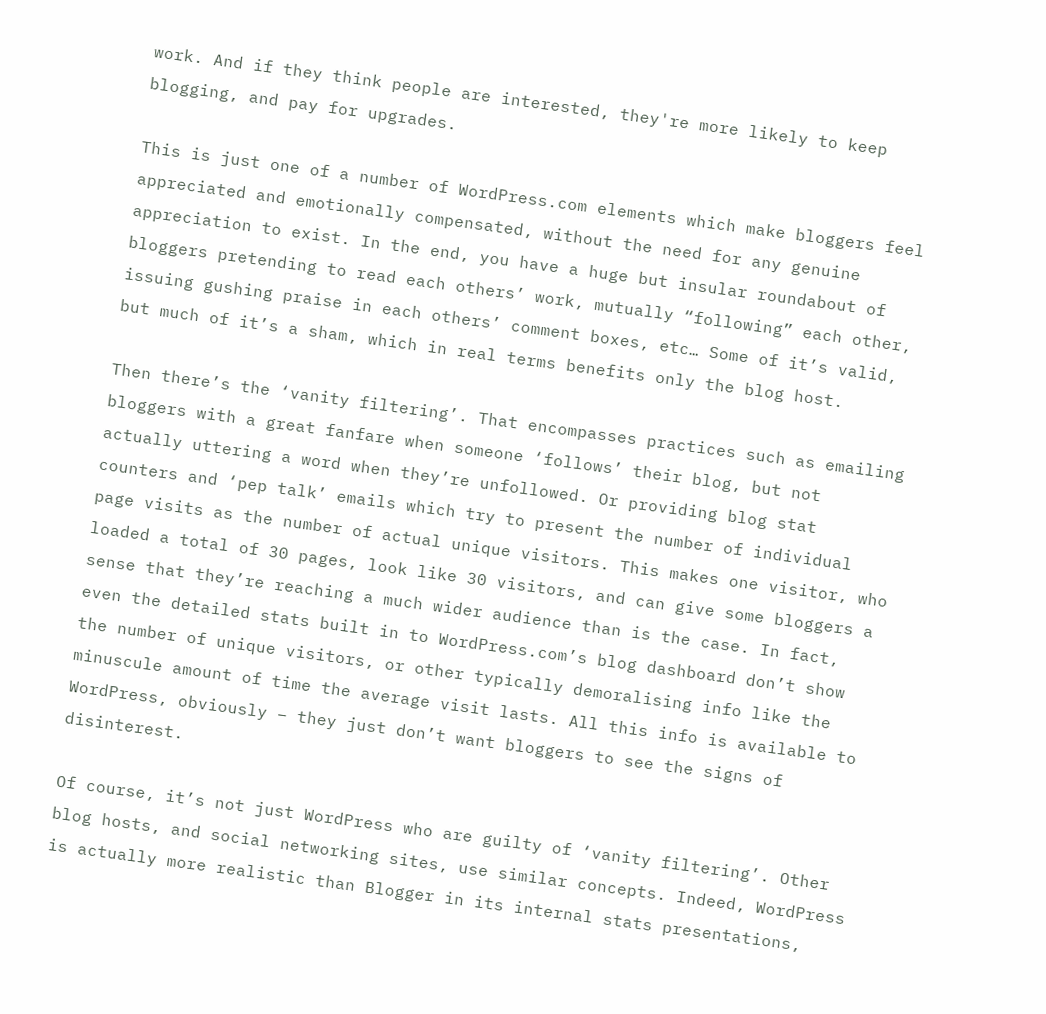work. And if they think people are interested, they're more likely to keep blogging, and pay for upgrades.

This is just one of a number of WordPress.com elements which make bloggers feel appreciated and emotionally compensated, without the need for any genuine appreciation to exist. In the end, you have a huge but insular roundabout of bloggers pretending to read each others’ work, mutually “following” each other, issuing gushing praise in each others’ comment boxes, etc… Some of it’s valid, but much of it’s a sham, which in real terms benefits only the blog host.

Then there’s the ‘vanity filtering’. That encompasses practices such as emailing bloggers with a great fanfare when someone ‘follows’ their blog, but not actually uttering a word when they’re unfollowed. Or providing blog stat counters and ‘pep talk’ emails which try to present the number of individual page visits as the number of actual unique visitors. This makes one visitor, who loaded a total of 30 pages, look like 30 visitors, and can give some bloggers a sense that they’re reaching a much wider audience than is the case. In fact, even the detailed stats built in to WordPress.com’s blog dashboard don’t show the number of unique visitors, or other typically demoralising info like the minuscule amount of time the average visit lasts. All this info is available to WordPress, obviously – they just don’t want bloggers to see the signs of disinterest.

Of course, it’s not just WordPress who are guilty of ‘vanity filtering’. Other blog hosts, and social networking sites, use similar concepts. Indeed, WordPress is actually more realistic than Blogger in its internal stats presentations,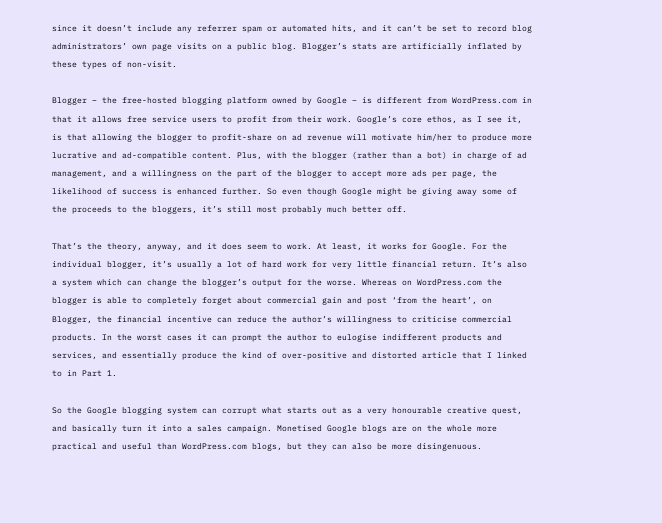since it doesn’t include any referrer spam or automated hits, and it can’t be set to record blog administrators’ own page visits on a public blog. Blogger’s stats are artificially inflated by these types of non-visit.

Blogger – the free-hosted blogging platform owned by Google – is different from WordPress.com in that it allows free service users to profit from their work. Google’s core ethos, as I see it, is that allowing the blogger to profit-share on ad revenue will motivate him/her to produce more lucrative and ad-compatible content. Plus, with the blogger (rather than a bot) in charge of ad management, and a willingness on the part of the blogger to accept more ads per page, the likelihood of success is enhanced further. So even though Google might be giving away some of the proceeds to the bloggers, it’s still most probably much better off.

That’s the theory, anyway, and it does seem to work. At least, it works for Google. For the individual blogger, it’s usually a lot of hard work for very little financial return. It’s also a system which can change the blogger’s output for the worse. Whereas on WordPress.com the blogger is able to completely forget about commercial gain and post ‘from the heart’, on Blogger, the financial incentive can reduce the author’s willingness to criticise commercial products. In the worst cases it can prompt the author to eulogise indifferent products and services, and essentially produce the kind of over-positive and distorted article that I linked to in Part 1.

So the Google blogging system can corrupt what starts out as a very honourable creative quest, and basically turn it into a sales campaign. Monetised Google blogs are on the whole more practical and useful than WordPress.com blogs, but they can also be more disingenuous.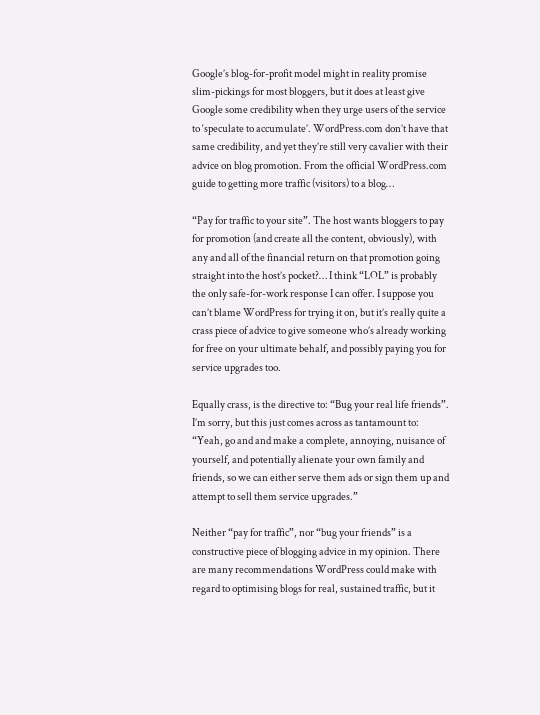Google’s blog-for-profit model might in reality promise slim-pickings for most bloggers, but it does at least give Google some credibility when they urge users of the service to ‘speculate to accumulate’. WordPress.com don’t have that same credibility, and yet they’re still very cavalier with their advice on blog promotion. From the official WordPress.com guide to getting more traffic (visitors) to a blog…

“Pay for traffic to your site”. The host wants bloggers to pay for promotion (and create all the content, obviously), with any and all of the financial return on that promotion going straight into the host’s pocket?… I think “LOL” is probably the only safe-for-work response I can offer. I suppose you can’t blame WordPress for trying it on, but it’s really quite a crass piece of advice to give someone who’s already working for free on your ultimate behalf, and possibly paying you for service upgrades too.

Equally crass, is the directive to: “Bug your real life friends”. I’m sorry, but this just comes across as tantamount to: “Yeah, go and and make a complete, annoying, nuisance of yourself, and potentially alienate your own family and friends, so we can either serve them ads or sign them up and attempt to sell them service upgrades.”

Neither “pay for traffic”, nor “bug your friends” is a constructive piece of blogging advice in my opinion. There are many recommendations WordPress could make with regard to optimising blogs for real, sustained traffic, but it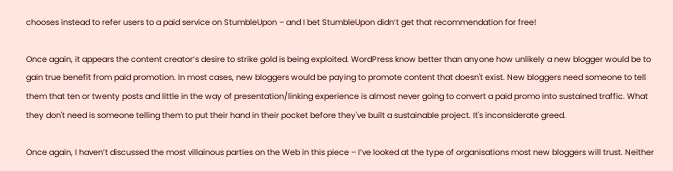chooses instead to refer users to a paid service on StumbleUpon – and I bet StumbleUpon didn’t get that recommendation for free!

Once again, it appears the content creator’s desire to strike gold is being exploited. WordPress know better than anyone how unlikely a new blogger would be to gain true benefit from paid promotion. In most cases, new bloggers would be paying to promote content that doesn't exist. New bloggers need someone to tell them that ten or twenty posts and little in the way of presentation/linking experience is almost never going to convert a paid promo into sustained traffic. What they don't need is someone telling them to put their hand in their pocket before they've built a sustainable project. It's inconsiderate greed.

Once again, I haven’t discussed the most villainous parties on the Web in this piece – I’ve looked at the type of organisations most new bloggers will trust. Neither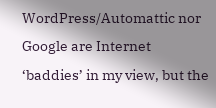WordPress/Automattic nor Google are Internet ‘baddies’ in my view, but the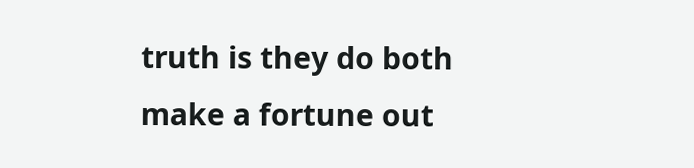truth is they do both make a fortune out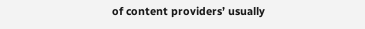of content providers’ usually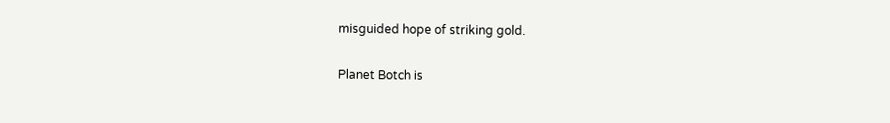misguided hope of striking gold.

Planet Botch is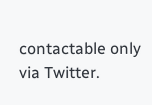contactable only via Twitter.